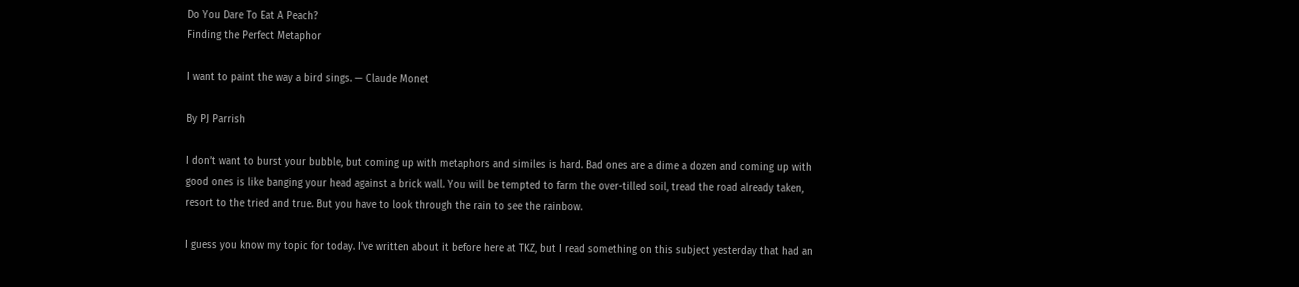Do You Dare To Eat A Peach?
Finding the Perfect Metaphor

I want to paint the way a bird sings. — Claude Monet

By PJ Parrish

I don’t want to burst your bubble, but coming up with metaphors and similes is hard. Bad ones are a dime a dozen and coming up with good ones is like banging your head against a brick wall. You will be tempted to farm the over-tilled soil, tread the road already taken, resort to the tried and true. But you have to look through the rain to see the rainbow.

I guess you know my topic for today. I’ve written about it before here at TKZ, but I read something on this subject yesterday that had an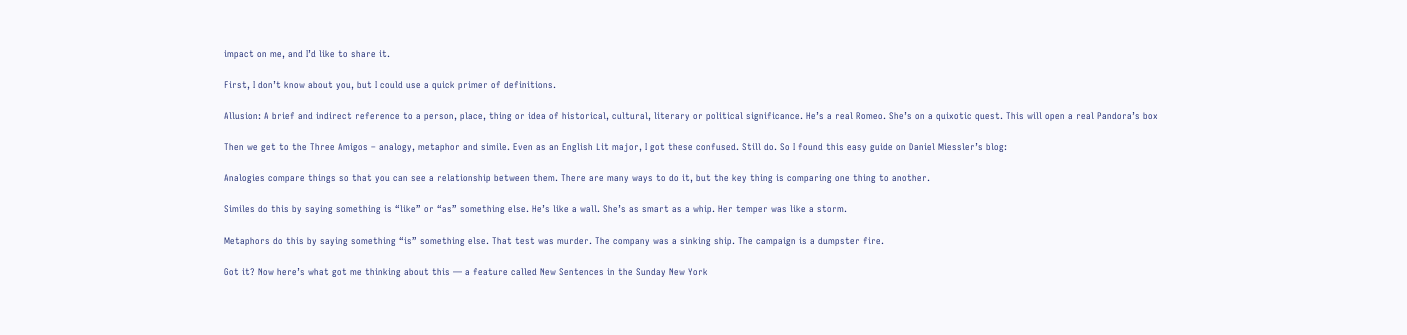impact on me, and I’d like to share it.

First, I don’t know about you, but I could use a quick primer of definitions.

Allusion: A brief and indirect reference to a person, place, thing or idea of historical, cultural, literary or political significance. He’s a real Romeo. She’s on a quixotic quest. This will open a real Pandora’s box

Then we get to the Three Amigos – analogy, metaphor and simile. Even as an English Lit major, I got these confused. Still do. So I found this easy guide on Daniel Miessler’s blog:

Analogies compare things so that you can see a relationship between them. There are many ways to do it, but the key thing is comparing one thing to another.

Similes do this by saying something is “like” or “as” something else. He’s like a wall. She’s as smart as a whip. Her temper was like a storm.

Metaphors do this by saying something “is” something else. That test was murder. The company was a sinking ship. The campaign is a dumpster fire.

Got it? Now here’s what got me thinking about this — a feature called New Sentences in the Sunday New York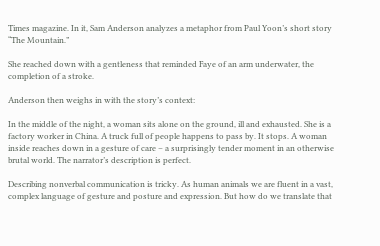Times magazine. In it, Sam Anderson analyzes a metaphor from Paul Yoon’s short story “The Mountain.”

She reached down with a gentleness that reminded Faye of an arm underwater, the completion of a stroke.

Anderson then weighs in with the story’s context:

In the middle of the night, a woman sits alone on the ground, ill and exhausted. She is a factory worker in China. A truck full of people happens to pass by. It stops. A woman inside reaches down in a gesture of care – a surprisingly tender moment in an otherwise brutal world. The narrator’s description is perfect.

Describing nonverbal communication is tricky. As human animals we are fluent in a vast, complex language of gesture and posture and expression. But how do we translate that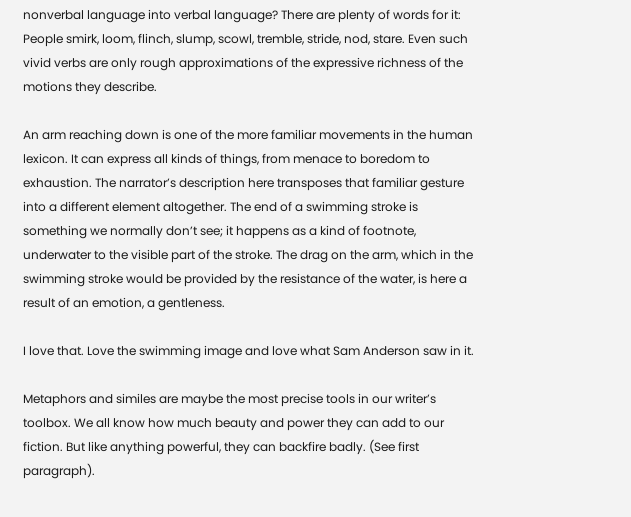nonverbal language into verbal language? There are plenty of words for it: People smirk, loom, flinch, slump, scowl, tremble, stride, nod, stare. Even such vivid verbs are only rough approximations of the expressive richness of the motions they describe.

An arm reaching down is one of the more familiar movements in the human lexicon. It can express all kinds of things, from menace to boredom to exhaustion. The narrator’s description here transposes that familiar gesture into a different element altogether. The end of a swimming stroke is something we normally don’t see; it happens as a kind of footnote, underwater to the visible part of the stroke. The drag on the arm, which in the swimming stroke would be provided by the resistance of the water, is here a result of an emotion, a gentleness.

I love that. Love the swimming image and love what Sam Anderson saw in it.

Metaphors and similes are maybe the most precise tools in our writer’s toolbox. We all know how much beauty and power they can add to our fiction. But like anything powerful, they can backfire badly. (See first paragraph).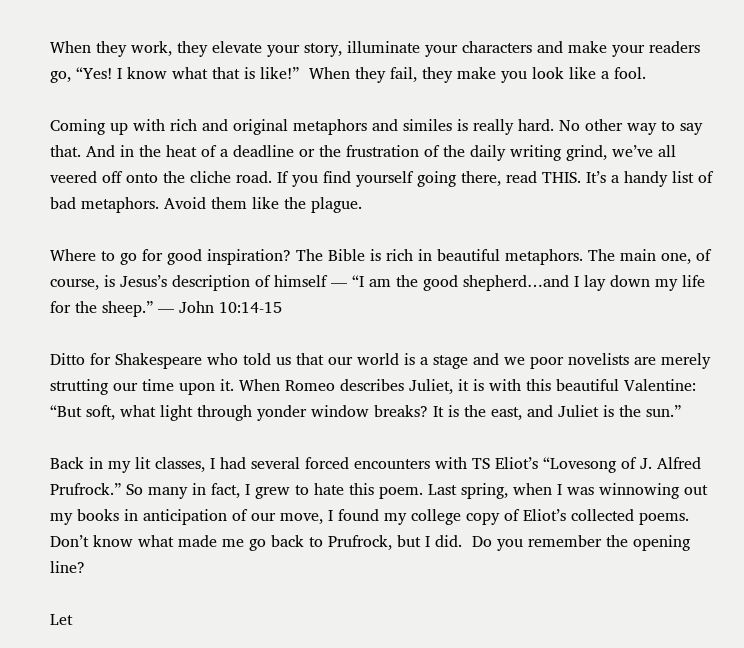When they work, they elevate your story, illuminate your characters and make your readers go, “Yes! I know what that is like!”  When they fail, they make you look like a fool.

Coming up with rich and original metaphors and similes is really hard. No other way to say that. And in the heat of a deadline or the frustration of the daily writing grind, we’ve all veered off onto the cliche road. If you find yourself going there, read THIS. It’s a handy list of bad metaphors. Avoid them like the plague.

Where to go for good inspiration? The Bible is rich in beautiful metaphors. The main one, of course, is Jesus’s description of himself — “I am the good shepherd…and I lay down my life for the sheep.” — John 10:14-15

Ditto for Shakespeare who told us that our world is a stage and we poor novelists are merely strutting our time upon it. When Romeo describes Juliet, it is with this beautiful Valentine: “But soft, what light through yonder window breaks? It is the east, and Juliet is the sun.”

Back in my lit classes, I had several forced encounters with TS Eliot’s “Lovesong of J. Alfred Prufrock.” So many in fact, I grew to hate this poem. Last spring, when I was winnowing out my books in anticipation of our move, I found my college copy of Eliot’s collected poems. Don’t know what made me go back to Prufrock, but I did.  Do you remember the opening line?

Let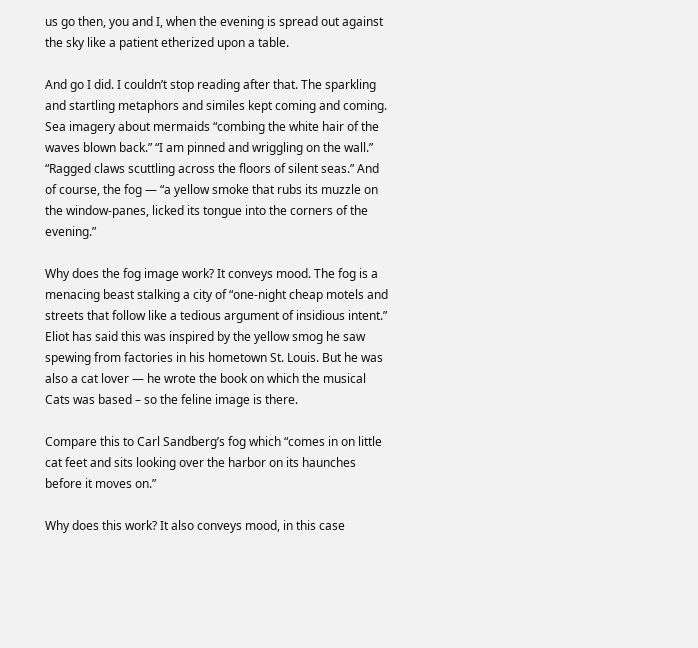us go then, you and I, when the evening is spread out against the sky like a patient etherized upon a table.

And go I did. I couldn’t stop reading after that. The sparkling and startling metaphors and similes kept coming and coming. Sea imagery about mermaids “combing the white hair of the waves blown back.” “I am pinned and wriggling on the wall.” “Ragged claws scuttling across the floors of silent seas.” And of course, the fog — “a yellow smoke that rubs its muzzle on the window-panes, licked its tongue into the corners of the evening.”

Why does the fog image work? It conveys mood. The fog is a menacing beast stalking a city of “one-night cheap motels and streets that follow like a tedious argument of insidious intent.” Eliot has said this was inspired by the yellow smog he saw spewing from factories in his hometown St. Louis. But he was also a cat lover — he wrote the book on which the musical Cats was based – so the feline image is there.

Compare this to Carl Sandberg’s fog which “comes in on little cat feet and sits looking over the harbor on its haunches before it moves on.”

Why does this work? It also conveys mood, in this case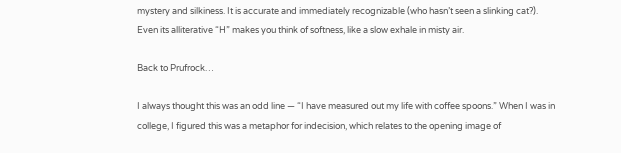mystery and silkiness. It is accurate and immediately recognizable (who hasn’t seen a slinking cat?). Even its alliterative “H” makes you think of softness, like a slow exhale in misty air.

Back to Prufrock…

I always thought this was an odd line — “I have measured out my life with coffee spoons.” When I was in college, I figured this was a metaphor for indecision, which relates to the opening image of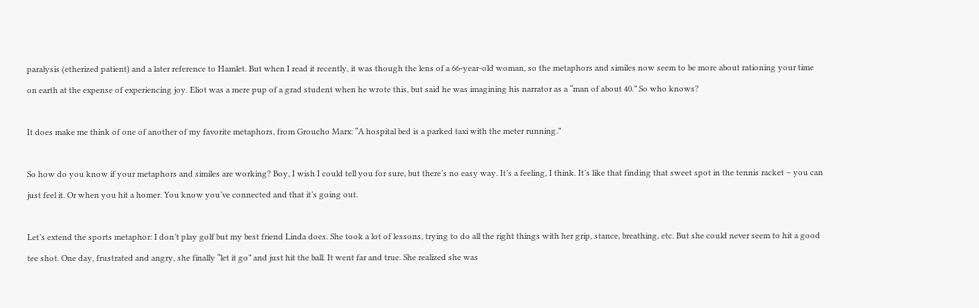paralysis (etherized patient) and a later reference to Hamlet. But when I read it recently, it was though the lens of a 66-year-old woman, so the metaphors and similes now seem to be more about rationing your time on earth at the expense of experiencing joy. Eliot was a mere pup of a grad student when he wrote this, but said he was imagining his narrator as a “man of about 40.” So who knows?

It does make me think of one of another of my favorite metaphors, from Groucho Marx: “A hospital bed is a parked taxi with the meter running.”

So how do you know if your metaphors and similes are working? Boy, I wish I could tell you for sure, but there’s no easy way. It’s a feeling, I think. It’s like that finding that sweet spot in the tennis racket – you can just feel it. Or when you hit a homer. You know you’ve connected and that it’s going out.

Let’s extend the sports metaphor: I don’t play golf but my best friend Linda does. She took a lot of lessons, trying to do all the right things with her grip, stance, breathing, etc. But she could never seem to hit a good tee shot. One day, frustrated and angry, she finally “let it go” and just hit the ball. It went far and true. She realized she was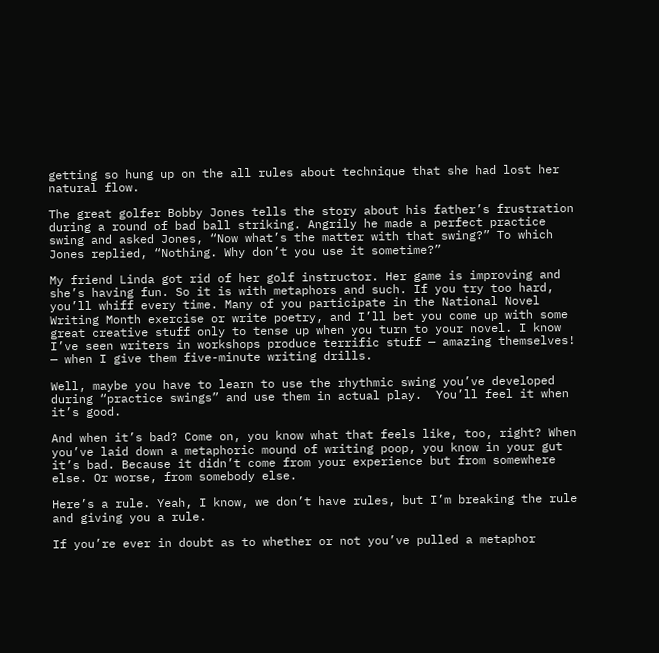getting so hung up on the all rules about technique that she had lost her natural flow.

The great golfer Bobby Jones tells the story about his father’s frustration during a round of bad ball striking. Angrily he made a perfect practice swing and asked Jones, “Now what’s the matter with that swing?” To which Jones replied, “Nothing. Why don’t you use it sometime?”

My friend Linda got rid of her golf instructor. Her game is improving and she’s having fun. So it is with metaphors and such. If you try too hard, you’ll whiff every time. Many of you participate in the National Novel Writing Month exercise or write poetry, and I’ll bet you come up with some great creative stuff only to tense up when you turn to your novel. I know I’ve seen writers in workshops produce terrific stuff — amazing themselves! — when I give them five-minute writing drills.

Well, maybe you have to learn to use the rhythmic swing you’ve developed during “practice swings” and use them in actual play.  You’ll feel it when it’s good.

And when it’s bad? Come on, you know what that feels like, too, right? When you’ve laid down a metaphoric mound of writing poop, you know in your gut it’s bad. Because it didn’t come from your experience but from somewhere else. Or worse, from somebody else.

Here’s a rule. Yeah, I know, we don’t have rules, but I’m breaking the rule and giving you a rule.

If you’re ever in doubt as to whether or not you’ve pulled a metaphor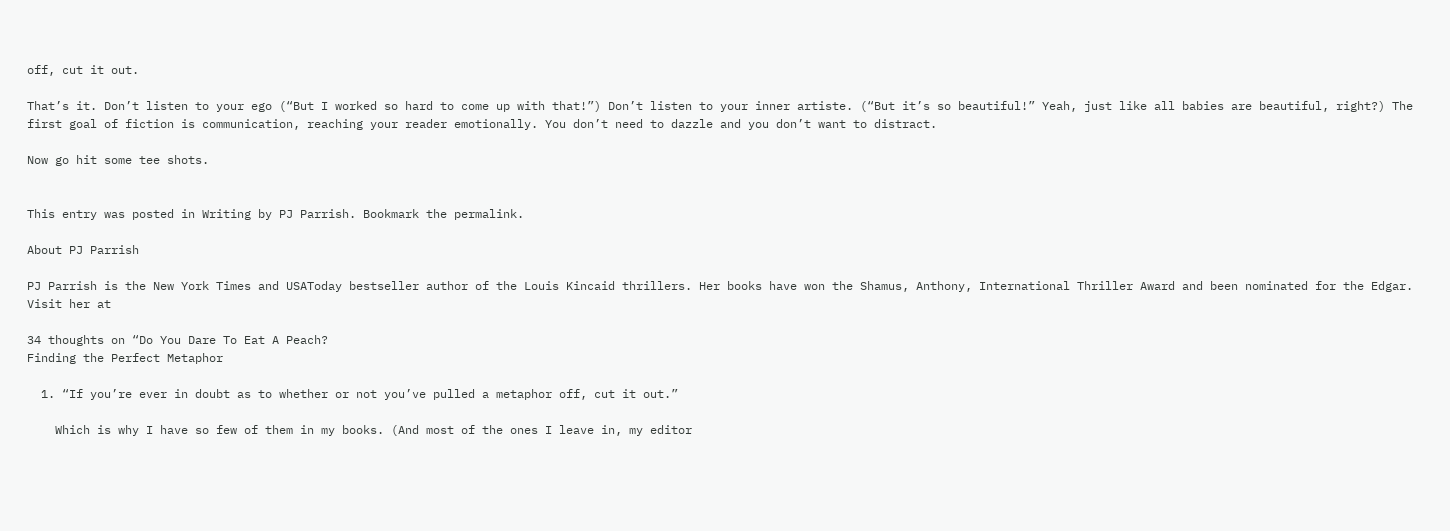off, cut it out.

That’s it. Don’t listen to your ego (“But I worked so hard to come up with that!”) Don’t listen to your inner artiste. (“But it’s so beautiful!” Yeah, just like all babies are beautiful, right?) The first goal of fiction is communication, reaching your reader emotionally. You don’t need to dazzle and you don’t want to distract.

Now go hit some tee shots.


This entry was posted in Writing by PJ Parrish. Bookmark the permalink.

About PJ Parrish

PJ Parrish is the New York Times and USAToday bestseller author of the Louis Kincaid thrillers. Her books have won the Shamus, Anthony, International Thriller Award and been nominated for the Edgar. Visit her at

34 thoughts on “Do You Dare To Eat A Peach?
Finding the Perfect Metaphor

  1. “If you’re ever in doubt as to whether or not you’ve pulled a metaphor off, cut it out.”

    Which is why I have so few of them in my books. (And most of the ones I leave in, my editor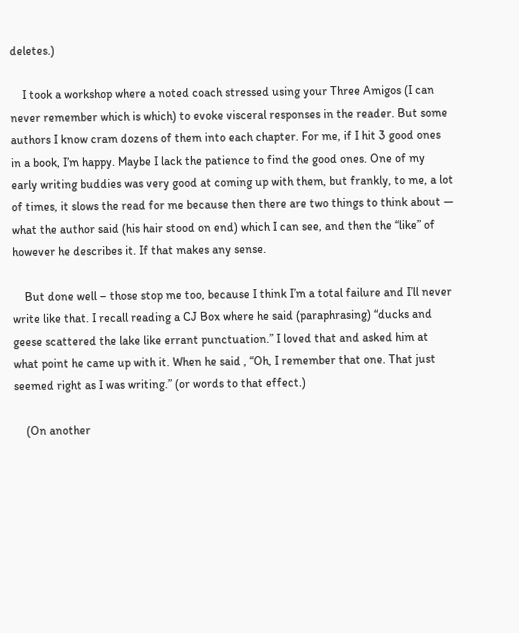deletes.)

    I took a workshop where a noted coach stressed using your Three Amigos (I can never remember which is which) to evoke visceral responses in the reader. But some authors I know cram dozens of them into each chapter. For me, if I hit 3 good ones in a book, I’m happy. Maybe I lack the patience to find the good ones. One of my early writing buddies was very good at coming up with them, but frankly, to me, a lot of times, it slows the read for me because then there are two things to think about — what the author said (his hair stood on end) which I can see, and then the “like” of however he describes it. If that makes any sense.

    But done well – those stop me too, because I think I’m a total failure and I’ll never write like that. I recall reading a CJ Box where he said (paraphrasing) “ducks and geese scattered the lake like errant punctuation.” I loved that and asked him at what point he came up with it. When he said , “Oh, I remember that one. That just seemed right as I was writing.” (or words to that effect.)

    (On another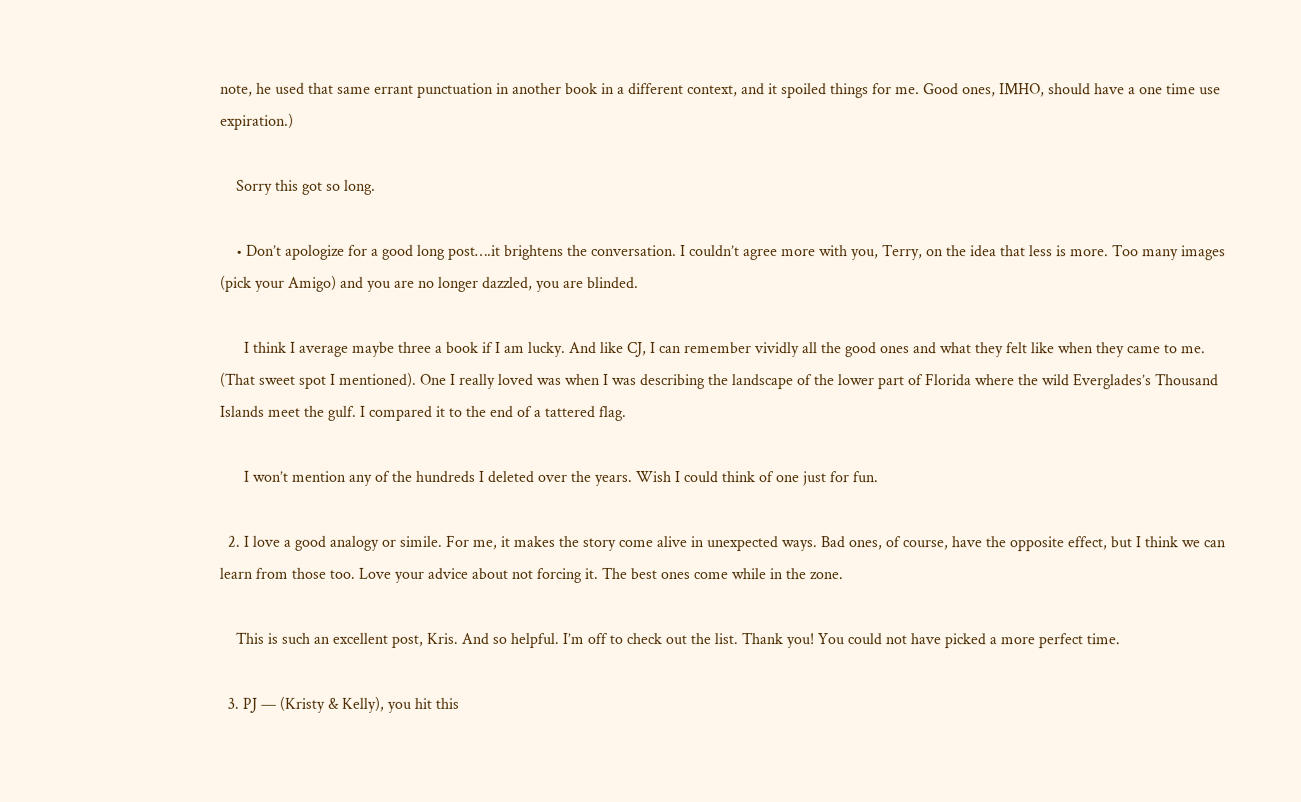note, he used that same errant punctuation in another book in a different context, and it spoiled things for me. Good ones, IMHO, should have a one time use expiration.)

    Sorry this got so long.

    • Don’t apologize for a good long post….it brightens the conversation. I couldn’t agree more with you, Terry, on the idea that less is more. Too many images (pick your Amigo) and you are no longer dazzled, you are blinded.

      I think I average maybe three a book if I am lucky. And like CJ, I can remember vividly all the good ones and what they felt like when they came to me. (That sweet spot I mentioned). One I really loved was when I was describing the landscape of the lower part of Florida where the wild Everglades’s Thousand Islands meet the gulf. I compared it to the end of a tattered flag.

      I won’t mention any of the hundreds I deleted over the years. Wish I could think of one just for fun.

  2. I love a good analogy or simile. For me, it makes the story come alive in unexpected ways. Bad ones, of course, have the opposite effect, but I think we can learn from those too. Love your advice about not forcing it. The best ones come while in the zone.

    This is such an excellent post, Kris. And so helpful. I’m off to check out the list. Thank you! You could not have picked a more perfect time.

  3. PJ — (Kristy & Kelly), you hit this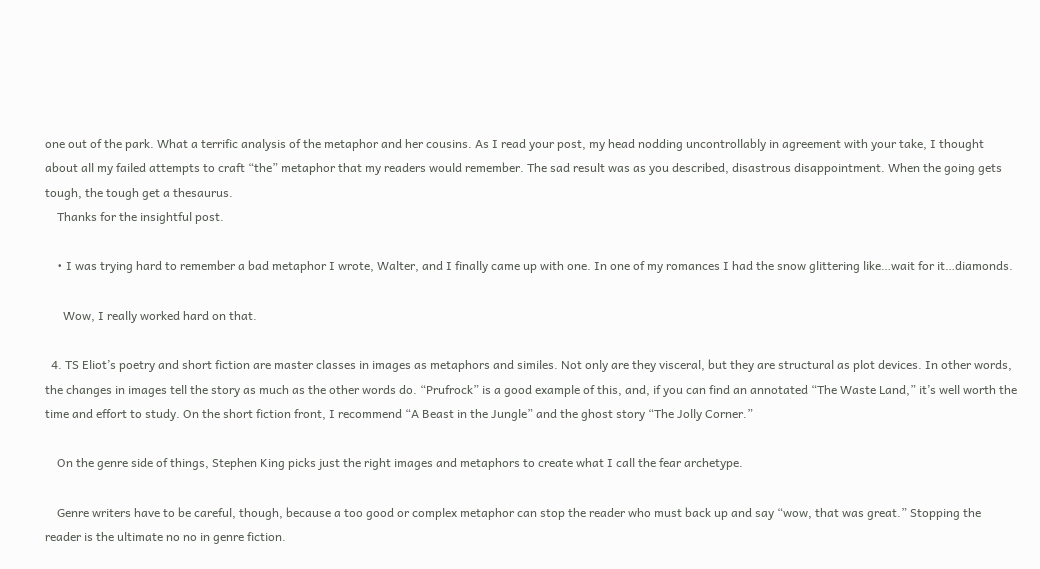one out of the park. What a terrific analysis of the metaphor and her cousins. As I read your post, my head nodding uncontrollably in agreement with your take, I thought about all my failed attempts to craft “the” metaphor that my readers would remember. The sad result was as you described, disastrous disappointment. When the going gets tough, the tough get a thesaurus.
    Thanks for the insightful post.

    • I was trying hard to remember a bad metaphor I wrote, Walter, and I finally came up with one. In one of my romances I had the snow glittering like…wait for it…diamonds.

      Wow, I really worked hard on that.

  4. TS Eliot’s poetry and short fiction are master classes in images as metaphors and similes. Not only are they visceral, but they are structural as plot devices. In other words, the changes in images tell the story as much as the other words do. “Prufrock” is a good example of this, and, if you can find an annotated “The Waste Land,” it’s well worth the time and effort to study. On the short fiction front, I recommend “A Beast in the Jungle” and the ghost story “The Jolly Corner.”

    On the genre side of things, Stephen King picks just the right images and metaphors to create what I call the fear archetype.

    Genre writers have to be careful, though, because a too good or complex metaphor can stop the reader who must back up and say “wow, that was great.” Stopping the reader is the ultimate no no in genre fiction.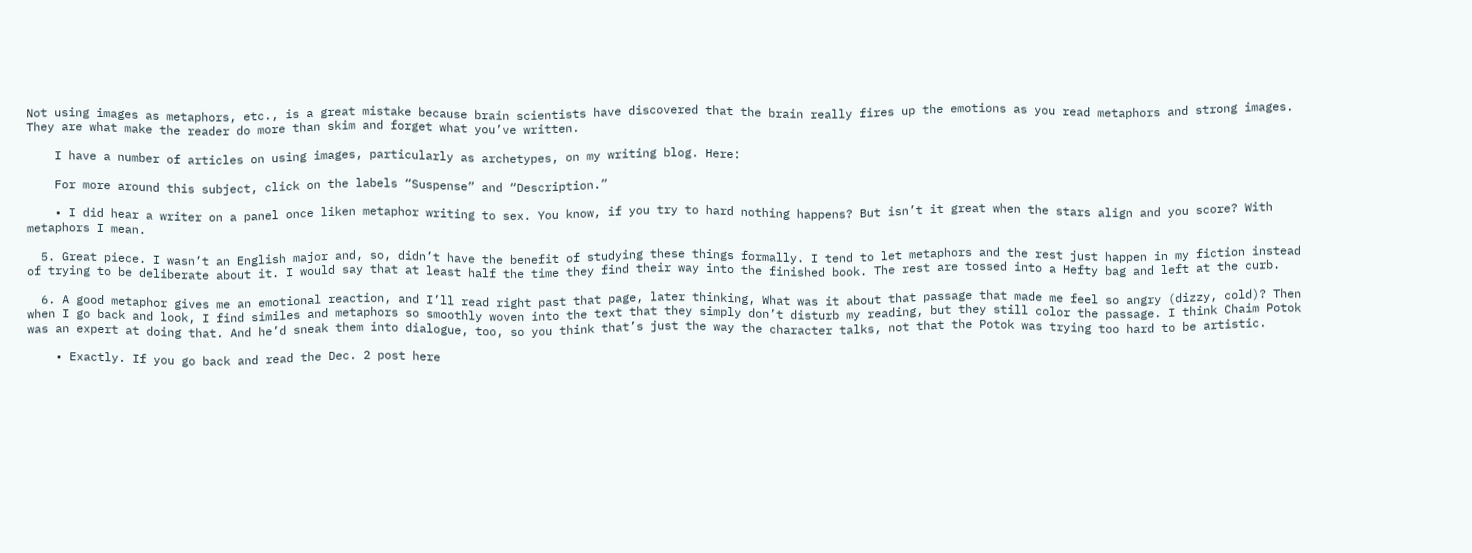Not using images as metaphors, etc., is a great mistake because brain scientists have discovered that the brain really fires up the emotions as you read metaphors and strong images. They are what make the reader do more than skim and forget what you’ve written.

    I have a number of articles on using images, particularly as archetypes, on my writing blog. Here:

    For more around this subject, click on the labels “Suspense” and “Description.”

    • I did hear a writer on a panel once liken metaphor writing to sex. You know, if you try to hard nothing happens? But isn’t it great when the stars align and you score? With metaphors I mean.

  5. Great piece. I wasn’t an English major and, so, didn’t have the benefit of studying these things formally. I tend to let metaphors and the rest just happen in my fiction instead of trying to be deliberate about it. I would say that at least half the time they find their way into the finished book. The rest are tossed into a Hefty bag and left at the curb.

  6. A good metaphor gives me an emotional reaction, and I’ll read right past that page, later thinking, What was it about that passage that made me feel so angry (dizzy, cold)? Then when I go back and look, I find similes and metaphors so smoothly woven into the text that they simply don’t disturb my reading, but they still color the passage. I think Chaim Potok was an expert at doing that. And he’d sneak them into dialogue, too, so you think that’s just the way the character talks, not that the Potok was trying too hard to be artistic.

    • Exactly. If you go back and read the Dec. 2 post here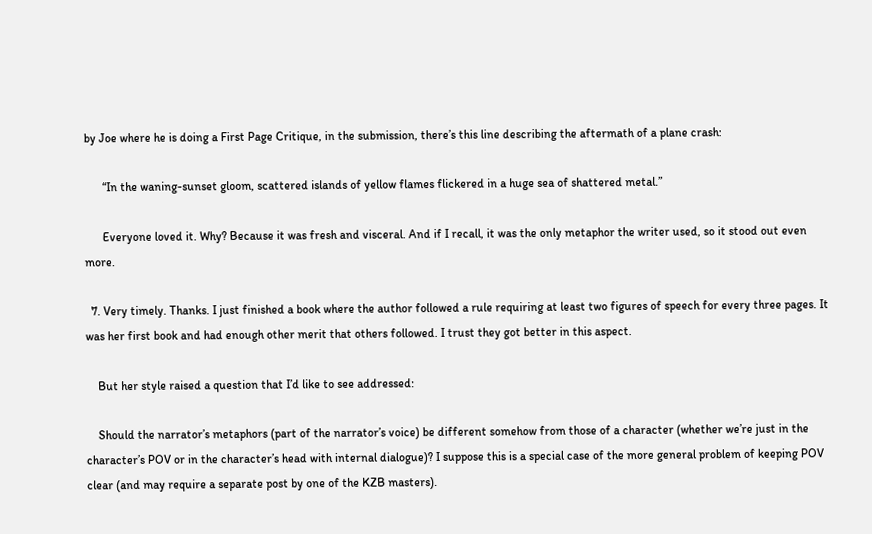by Joe where he is doing a First Page Critique, in the submission, there’s this line describing the aftermath of a plane crash:

      “In the waning-sunset gloom, scattered islands of yellow flames flickered in a huge sea of shattered metal.”

      Everyone loved it. Why? Because it was fresh and visceral. And if I recall, it was the only metaphor the writer used, so it stood out even more.

  7. Very timely. Thanks. I just finished a book where the author followed a rule requiring at least two figures of speech for every three pages. It was her first book and had enough other merit that others followed. I trust they got better in this aspect.

    But her style raised a question that I’d like to see addressed:

    Should the narrator’s metaphors (part of the narrator’s voice) be different somehow from those of a character (whether we’re just in the character’s POV or in the character’s head with internal dialogue)? I suppose this is a special case of the more general problem of keeping POV clear (and may require a separate post by one of the KZB masters).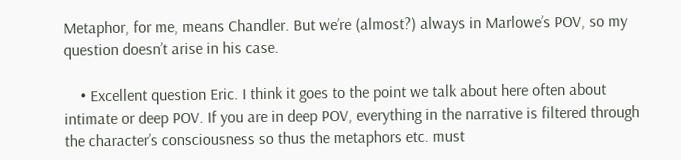Metaphor, for me, means Chandler. But we’re (almost?) always in Marlowe’s POV, so my question doesn’t arise in his case.

    • Excellent question Eric. I think it goes to the point we talk about here often about intimate or deep POV. If you are in deep POV, everything in the narrative is filtered through the character’s consciousness so thus the metaphors etc. must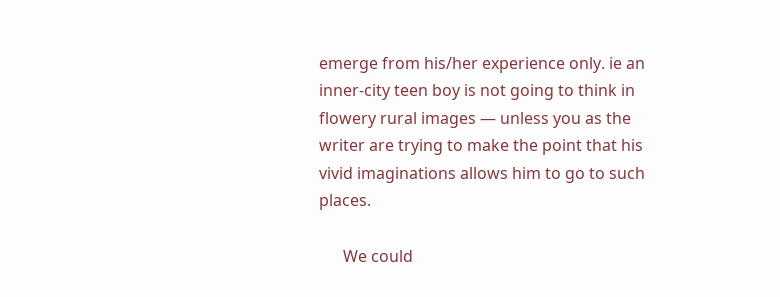emerge from his/her experience only. ie an inner-city teen boy is not going to think in flowery rural images — unless you as the writer are trying to make the point that his vivid imaginations allows him to go to such places.

      We could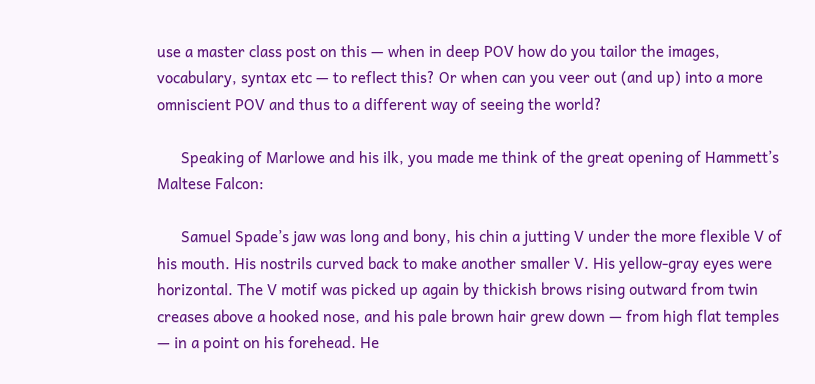use a master class post on this — when in deep POV how do you tailor the images, vocabulary, syntax etc — to reflect this? Or when can you veer out (and up) into a more omniscient POV and thus to a different way of seeing the world?

      Speaking of Marlowe and his ilk, you made me think of the great opening of Hammett’s Maltese Falcon:

      Samuel Spade’s jaw was long and bony, his chin a jutting V under the more flexible V of his mouth. His nostrils curved back to make another smaller V. His yellow-gray eyes were horizontal. The V motif was picked up again by thickish brows rising outward from twin creases above a hooked nose, and his pale brown hair grew down — from high flat temples — in a point on his forehead. He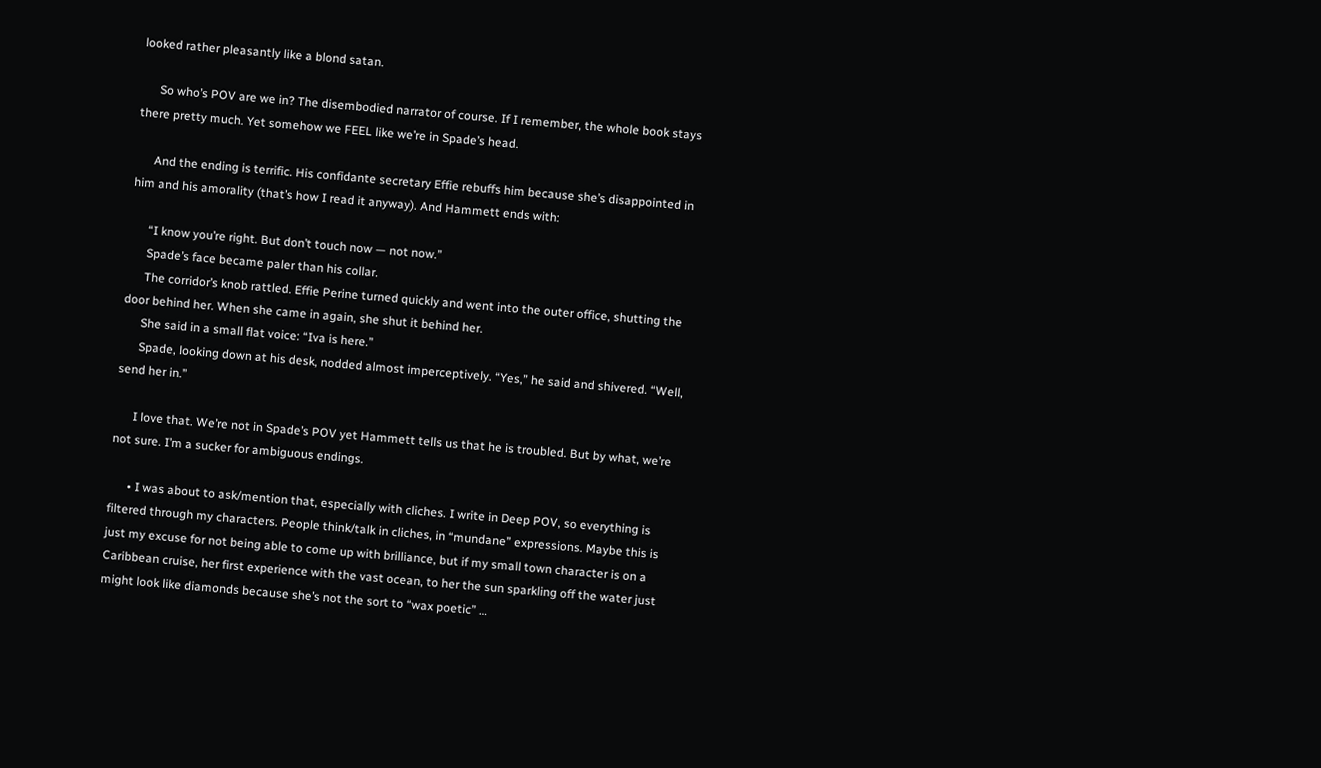looked rather pleasantly like a blond satan.

      So who’s POV are we in? The disembodied narrator of course. If I remember, the whole book stays there pretty much. Yet somehow we FEEL like we’re in Spade’s head.

      And the ending is terrific. His confidante secretary Effie rebuffs him because she’s disappointed in him and his amorality (that’s how I read it anyway). And Hammett ends with:

      “I know you’re right. But don’t touch now — not now.”
      Spade’s face became paler than his collar.
      The corridor’s knob rattled. Effie Perine turned quickly and went into the outer office, shutting the door behind her. When she came in again, she shut it behind her.
      She said in a small flat voice: “Iva is here.”
      Spade, looking down at his desk, nodded almost imperceptively. “Yes,” he said and shivered. “Well, send her in.”

      I love that. We’re not in Spade’s POV yet Hammett tells us that he is troubled. But by what, we’re not sure. I’m a sucker for ambiguous endings.

      • I was about to ask/mention that, especially with cliches. I write in Deep POV, so everything is filtered through my characters. People think/talk in cliches, in “mundane” expressions. Maybe this is just my excuse for not being able to come up with brilliance, but if my small town character is on a Caribbean cruise, her first experience with the vast ocean, to her the sun sparkling off the water just might look like diamonds because she’s not the sort to “wax poetic” …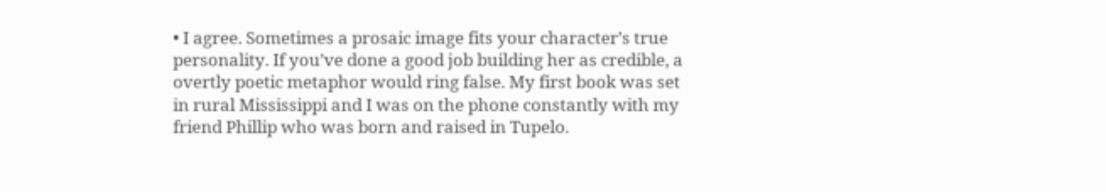• I agree. Sometimes a prosaic image fits your character’s true personality. If you’ve done a good job building her as credible, a overtly poetic metaphor would ring false. My first book was set in rural Mississippi and I was on the phone constantly with my friend Phillip who was born and raised in Tupelo.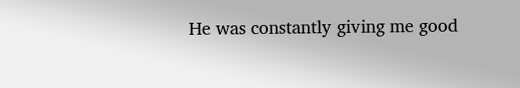He was constantly giving me good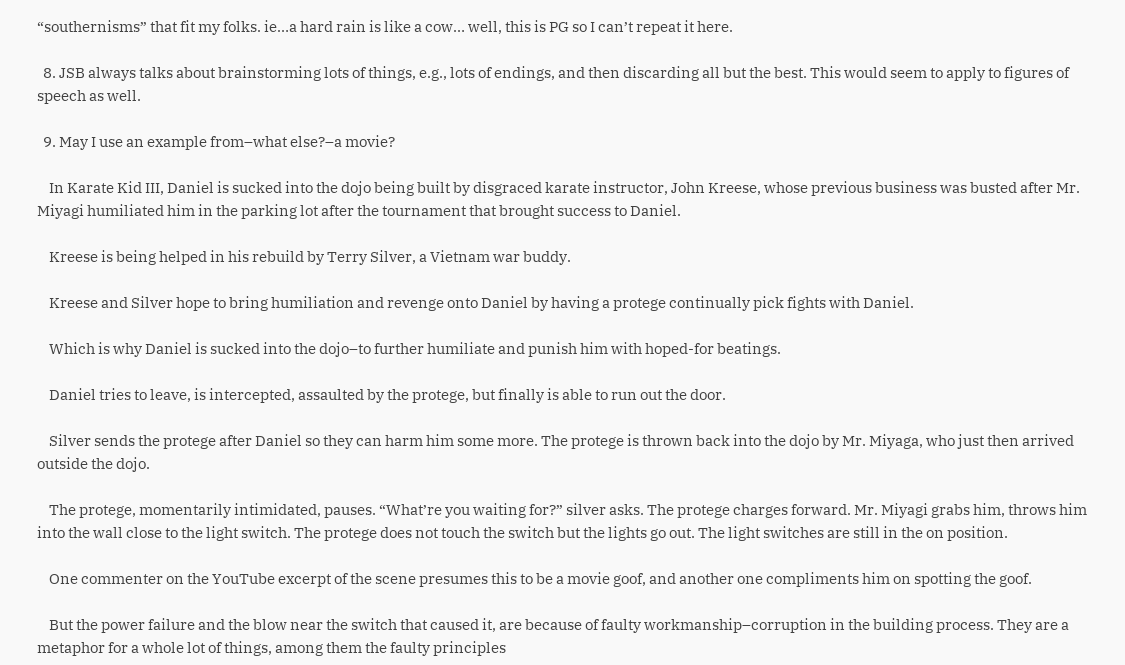“southernisms” that fit my folks. ie…a hard rain is like a cow… well, this is PG so I can’t repeat it here.

  8. JSB always talks about brainstorming lots of things, e.g., lots of endings, and then discarding all but the best. This would seem to apply to figures of speech as well.

  9. May I use an example from–what else?–a movie?

    In Karate Kid III, Daniel is sucked into the dojo being built by disgraced karate instructor, John Kreese, whose previous business was busted after Mr. Miyagi humiliated him in the parking lot after the tournament that brought success to Daniel.

    Kreese is being helped in his rebuild by Terry Silver, a Vietnam war buddy.

    Kreese and Silver hope to bring humiliation and revenge onto Daniel by having a protege continually pick fights with Daniel.

    Which is why Daniel is sucked into the dojo–to further humiliate and punish him with hoped-for beatings.

    Daniel tries to leave, is intercepted, assaulted by the protege, but finally is able to run out the door.

    Silver sends the protege after Daniel so they can harm him some more. The protege is thrown back into the dojo by Mr. Miyaga, who just then arrived outside the dojo.

    The protege, momentarily intimidated, pauses. “What’re you waiting for?” silver asks. The protege charges forward. Mr. Miyagi grabs him, throws him into the wall close to the light switch. The protege does not touch the switch but the lights go out. The light switches are still in the on position.

    One commenter on the YouTube excerpt of the scene presumes this to be a movie goof, and another one compliments him on spotting the goof.

    But the power failure and the blow near the switch that caused it, are because of faulty workmanship–corruption in the building process. They are a metaphor for a whole lot of things, among them the faulty principles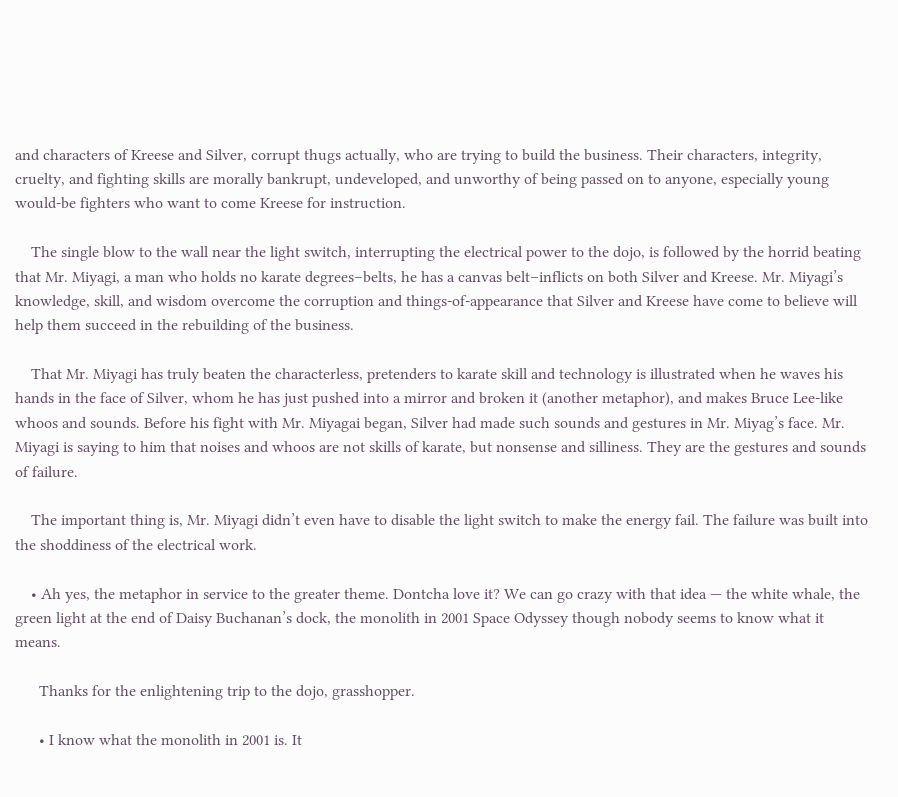and characters of Kreese and Silver, corrupt thugs actually, who are trying to build the business. Their characters, integrity, cruelty, and fighting skills are morally bankrupt, undeveloped, and unworthy of being passed on to anyone, especially young would-be fighters who want to come Kreese for instruction.

    The single blow to the wall near the light switch, interrupting the electrical power to the dojo, is followed by the horrid beating that Mr. Miyagi, a man who holds no karate degrees–belts, he has a canvas belt–inflicts on both Silver and Kreese. Mr. Miyagi’s knowledge, skill, and wisdom overcome the corruption and things-of-appearance that Silver and Kreese have come to believe will help them succeed in the rebuilding of the business.

    That Mr. Miyagi has truly beaten the characterless, pretenders to karate skill and technology is illustrated when he waves his hands in the face of Silver, whom he has just pushed into a mirror and broken it (another metaphor), and makes Bruce Lee-like whoos and sounds. Before his fight with Mr. Miyagai began, Silver had made such sounds and gestures in Mr. Miyag’s face. Mr. Miyagi is saying to him that noises and whoos are not skills of karate, but nonsense and silliness. They are the gestures and sounds of failure.

    The important thing is, Mr. Miyagi didn’t even have to disable the light switch to make the energy fail. The failure was built into the shoddiness of the electrical work.

    • Ah yes, the metaphor in service to the greater theme. Dontcha love it? We can go crazy with that idea — the white whale, the green light at the end of Daisy Buchanan’s dock, the monolith in 2001 Space Odyssey though nobody seems to know what it means.

      Thanks for the enlightening trip to the dojo, grasshopper.

      • I know what the monolith in 2001 is. It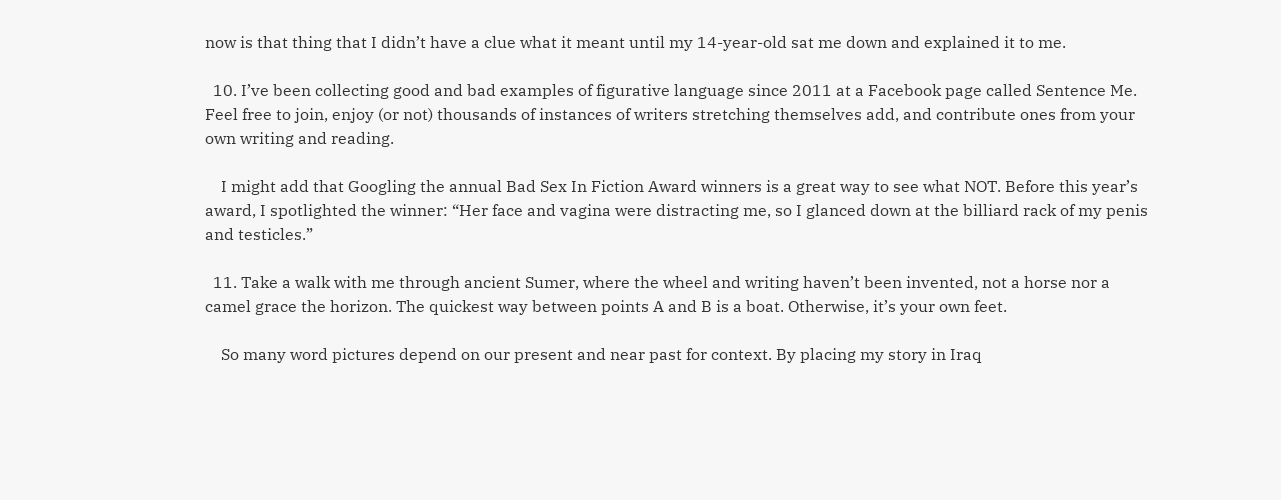now is that thing that I didn’t have a clue what it meant until my 14-year-old sat me down and explained it to me.

  10. I’ve been collecting good and bad examples of figurative language since 2011 at a Facebook page called Sentence Me. Feel free to join, enjoy (or not) thousands of instances of writers stretching themselves add, and contribute ones from your own writing and reading.

    I might add that Googling the annual Bad Sex In Fiction Award winners is a great way to see what NOT. Before this year’s award, I spotlighted the winner: “Her face and vagina were distracting me, so I glanced down at the billiard rack of my penis and testicles.”

  11. Take a walk with me through ancient Sumer, where the wheel and writing haven’t been invented, not a horse nor a camel grace the horizon. The quickest way between points A and B is a boat. Otherwise, it’s your own feet.

    So many word pictures depend on our present and near past for context. By placing my story in Iraq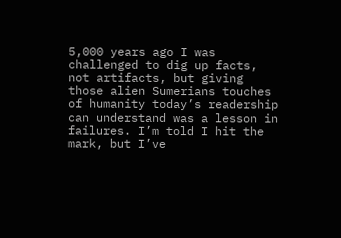5,000 years ago I was challenged to dig up facts, not artifacts, but giving those alien Sumerians touches of humanity today’s readership can understand was a lesson in failures. I’m told I hit the mark, but I’ve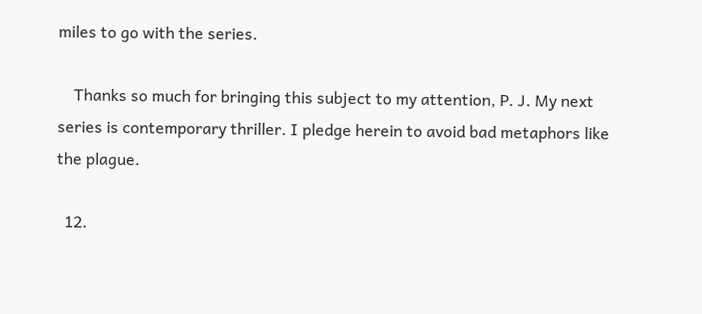miles to go with the series.

    Thanks so much for bringing this subject to my attention, P. J. My next series is contemporary thriller. I pledge herein to avoid bad metaphors like the plague.

  12.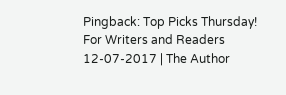Pingback: Top Picks Thursday! For Writers and Readers 12-07-2017 | The Author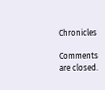Chronicles

Comments are closed.